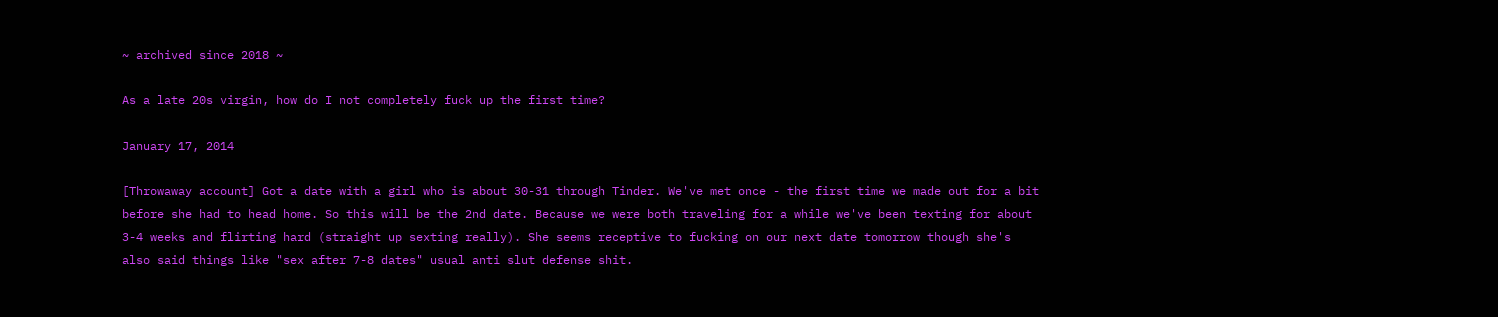~ archived since 2018 ~

As a late 20s virgin, how do I not completely fuck up the first time?

January 17, 2014

[Throwaway account] Got a date with a girl who is about 30-31 through Tinder. We've met once - the first time we made out for a bit before she had to head home. So this will be the 2nd date. Because we were both traveling for a while we've been texting for about 3-4 weeks and flirting hard (straight up sexting really). She seems receptive to fucking on our next date tomorrow though she's also said things like "sex after 7-8 dates" usual anti slut defense shit.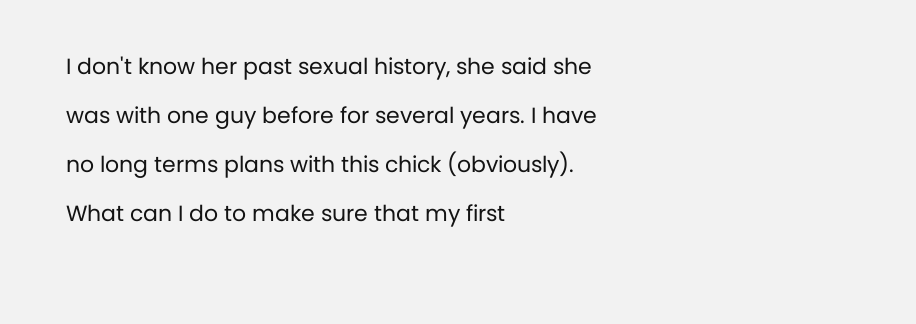I don't know her past sexual history, she said she was with one guy before for several years. I have no long terms plans with this chick (obviously). What can I do to make sure that my first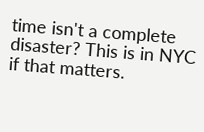time isn't a complete disaster? This is in NYC if that matters.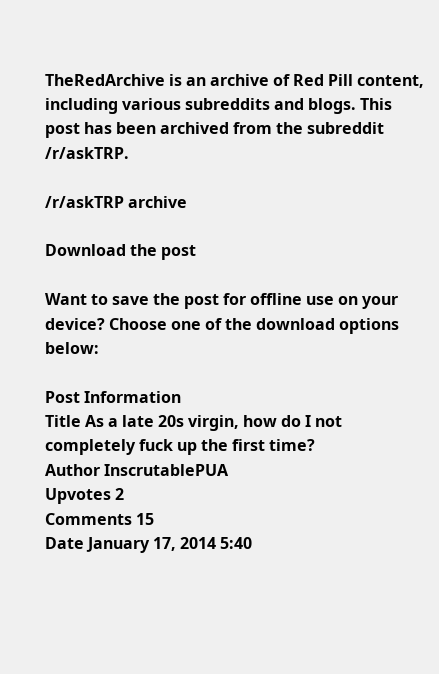TheRedArchive is an archive of Red Pill content, including various subreddits and blogs. This post has been archived from the subreddit /r/askTRP.

/r/askTRP archive

Download the post

Want to save the post for offline use on your device? Choose one of the download options below:

Post Information
Title As a late 20s virgin, how do I not completely fuck up the first time?
Author InscrutablePUA
Upvotes 2
Comments 15
Date January 17, 2014 5:40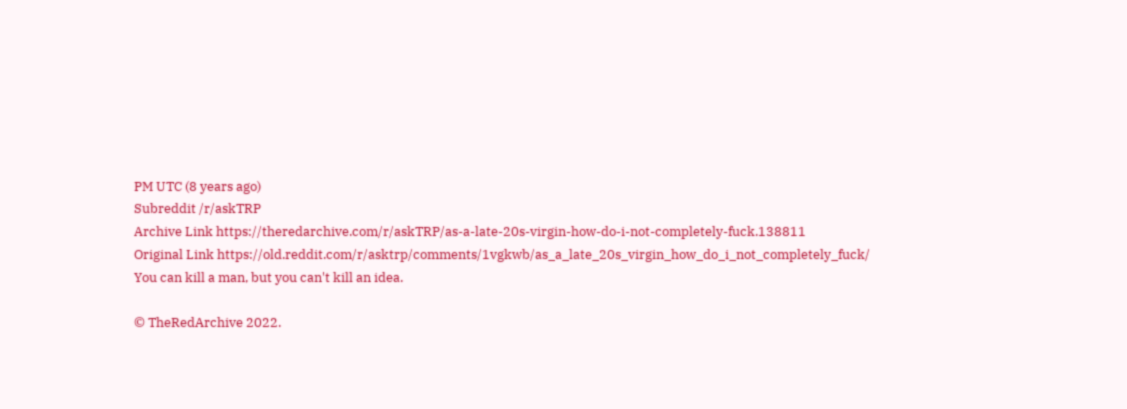PM UTC (8 years ago)
Subreddit /r/askTRP
Archive Link https://theredarchive.com/r/askTRP/as-a-late-20s-virgin-how-do-i-not-completely-fuck.138811
Original Link https://old.reddit.com/r/asktrp/comments/1vgkwb/as_a_late_20s_virgin_how_do_i_not_completely_fuck/
You can kill a man, but you can't kill an idea.

© TheRedArchive 2022.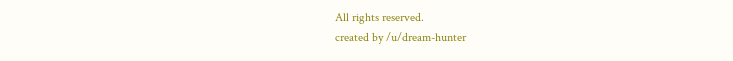All rights reserved.
created by /u/dream-hunter